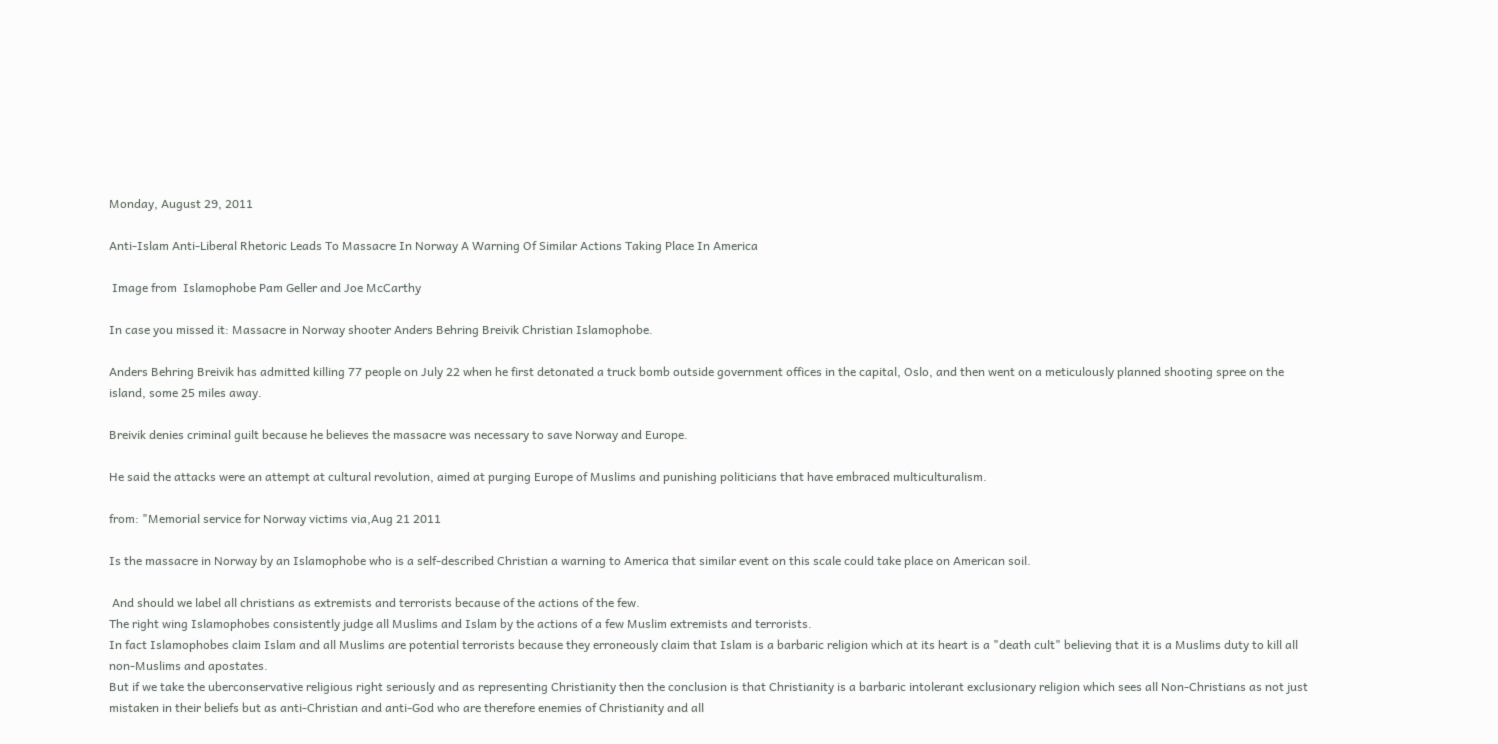Monday, August 29, 2011

Anti-Islam Anti-Liberal Rhetoric Leads To Massacre In Norway A Warning Of Similar Actions Taking Place In America

 Image from  Islamophobe Pam Geller and Joe McCarthy

In case you missed it: Massacre in Norway shooter Anders Behring Breivik Christian Islamophobe.

Anders Behring Breivik has admitted killing 77 people on July 22 when he first detonated a truck bomb outside government offices in the capital, Oslo, and then went on a meticulously planned shooting spree on the island, some 25 miles away.

Breivik denies criminal guilt because he believes the massacre was necessary to save Norway and Europe.

He said the attacks were an attempt at cultural revolution, aimed at purging Europe of Muslims and punishing politicians that have embraced multiculturalism.

from: "Memorial service for Norway victims via,Aug 21 2011

Is the massacre in Norway by an Islamophobe who is a self-described Christian a warning to America that similar event on this scale could take place on American soil.

 And should we label all christians as extremists and terrorists because of the actions of the few.
The right wing Islamophobes consistently judge all Muslims and Islam by the actions of a few Muslim extremists and terrorists.
In fact Islamophobes claim Islam and all Muslims are potential terrorists because they erroneously claim that Islam is a barbaric religion which at its heart is a "death cult" believing that it is a Muslims duty to kill all non-Muslims and apostates.
But if we take the uberconservative religious right seriously and as representing Christianity then the conclusion is that Christianity is a barbaric intolerant exclusionary religion which sees all Non-Christians as not just mistaken in their beliefs but as anti-Christian and anti-God who are therefore enemies of Christianity and all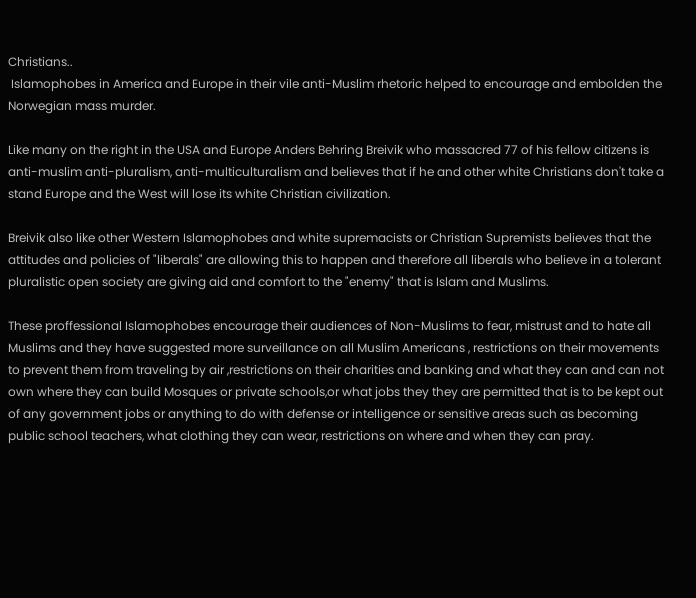Christians..
 Islamophobes in America and Europe in their vile anti-Muslim rhetoric helped to encourage and embolden the  Norwegian mass murder.

Like many on the right in the USA and Europe Anders Behring Breivik who massacred 77 of his fellow citizens is anti-muslim anti-pluralism, anti-multiculturalism and believes that if he and other white Christians don't take a stand Europe and the West will lose its white Christian civilization.

Breivik also like other Western Islamophobes and white supremacists or Christian Supremists believes that the attitudes and policies of "liberals" are allowing this to happen and therefore all liberals who believe in a tolerant pluralistic open society are giving aid and comfort to the "enemy" that is Islam and Muslims.

These proffessional Islamophobes encourage their audiences of Non-Muslims to fear, mistrust and to hate all Muslims and they have suggested more surveillance on all Muslim Americans , restrictions on their movements to prevent them from traveling by air ,restrictions on their charities and banking and what they can and can not own where they can build Mosques or private schools,or what jobs they they are permitted that is to be kept out of any government jobs or anything to do with defense or intelligence or sensitive areas such as becoming public school teachers, what clothing they can wear, restrictions on where and when they can pray.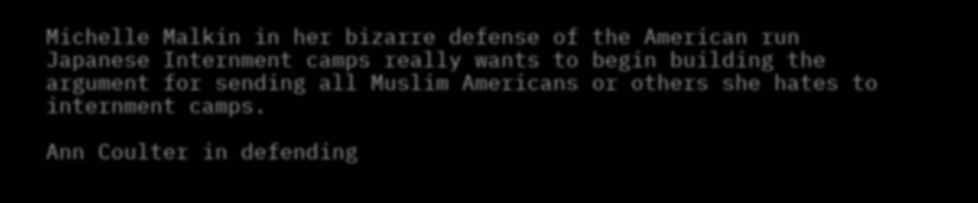Michelle Malkin in her bizarre defense of the American run Japanese Internment camps really wants to begin building the argument for sending all Muslim Americans or others she hates to internment camps.

Ann Coulter in defending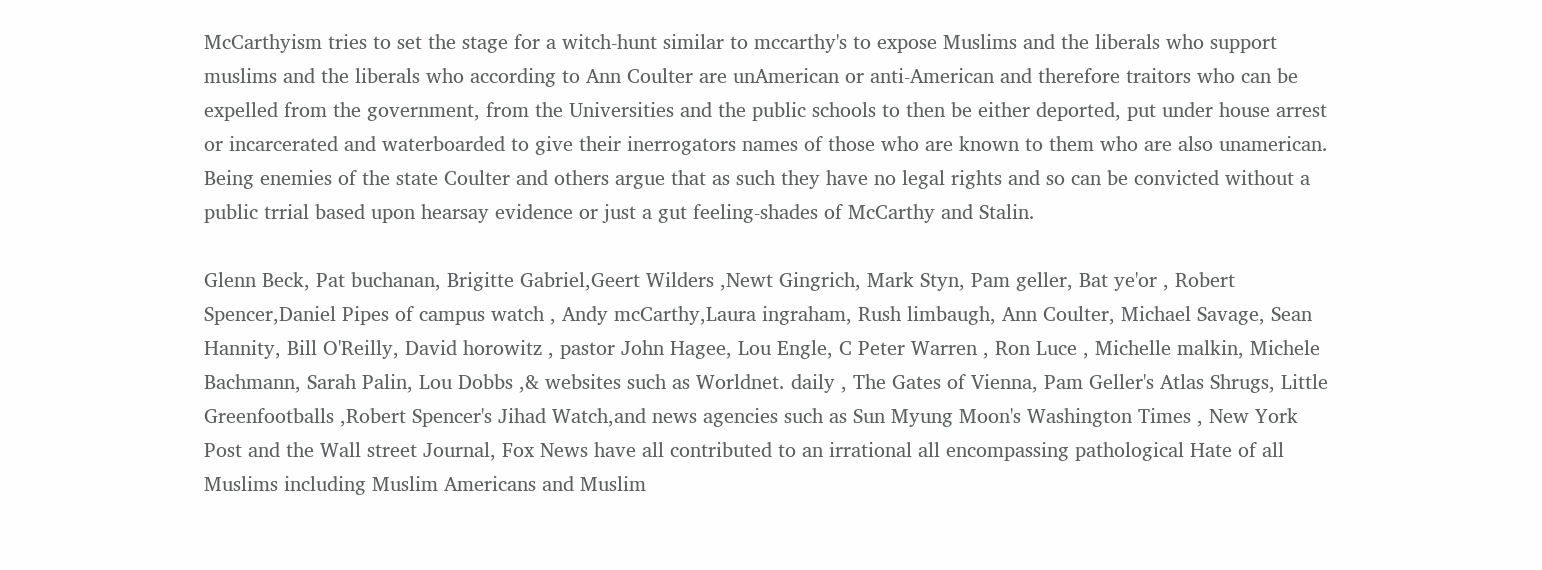McCarthyism tries to set the stage for a witch-hunt similar to mccarthy's to expose Muslims and the liberals who support muslims and the liberals who according to Ann Coulter are unAmerican or anti-American and therefore traitors who can be expelled from the government, from the Universities and the public schools to then be either deported, put under house arrest or incarcerated and waterboarded to give their inerrogators names of those who are known to them who are also unamerican. Being enemies of the state Coulter and others argue that as such they have no legal rights and so can be convicted without a public trrial based upon hearsay evidence or just a gut feeling-shades of McCarthy and Stalin.

Glenn Beck, Pat buchanan, Brigitte Gabriel,Geert Wilders ,Newt Gingrich, Mark Styn, Pam geller, Bat ye'or , Robert Spencer,Daniel Pipes of campus watch , Andy mcCarthy,Laura ingraham, Rush limbaugh, Ann Coulter, Michael Savage, Sean Hannity, Bill O'Reilly, David horowitz , pastor John Hagee, Lou Engle, C Peter Warren , Ron Luce , Michelle malkin, Michele Bachmann, Sarah Palin, Lou Dobbs ,& websites such as Worldnet. daily , The Gates of Vienna, Pam Geller's Atlas Shrugs, Little Greenfootballs ,Robert Spencer's Jihad Watch,and news agencies such as Sun Myung Moon's Washington Times , New York Post and the Wall street Journal, Fox News have all contributed to an irrational all encompassing pathological Hate of all Muslims including Muslim Americans and Muslim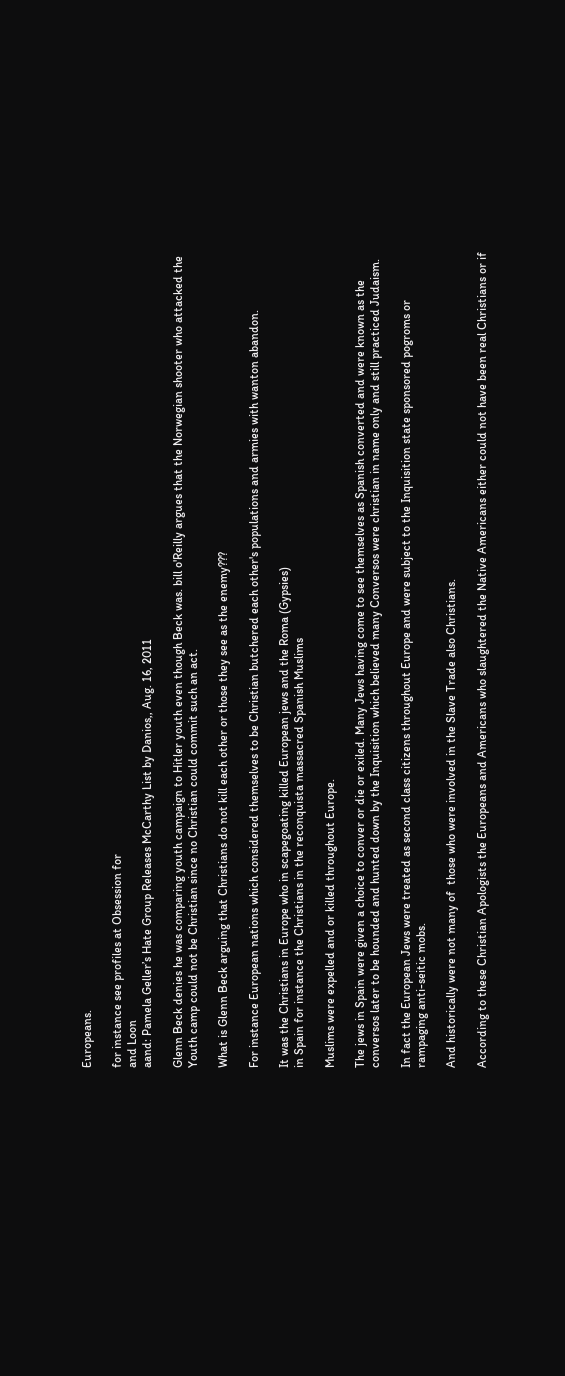Europeans.

for instance see profiles at Obsession for
and Loon
aand: Pamela Geller’s Hate Group Releases McCarthy List by Danios,, Aug. 16, 2011

Glenn Beck denies he was comparing youth campaign to Hitler youth even though Beck was. bill o'Reilly argues that the Norwegian shooter who attacked the Youth camp could not be Christian since no Christian could commit such an act.

What is Glenn Beck arguing that Christians do not kill each other or those they see as the enemy???

For instance European nations which considered themselves to be Christian butchered each other's populations and armies with wanton abandon.

It was the Christians in Europe who in scapegoating killed European jews and the Roma (Gypsies)
in Spain for instance the Christians in the reconquista massacred Spanish Muslims

Muslims were expelled and or killed throughout Europe.

The jews in Spain were given a choice to conver or die or exiled. Many Jews having come to see themselves as Spanish converted and were known as the conversos later to be hounded and hunted down by the Inquisition which believed many Conversos were christian in name only and still practiced Judaism.

In fact the European Jews were treated as second class citizens throughout Europe and were subject to the Inquisition state sponsored pogroms or rampaging anti-seitic mobs.

And historically were not many of  those who were involved in the Slave Trade also Christians.

According to these Christian Apologists the Europeans and Americans who slaughtered the Native Americans either could not have been real Christians or if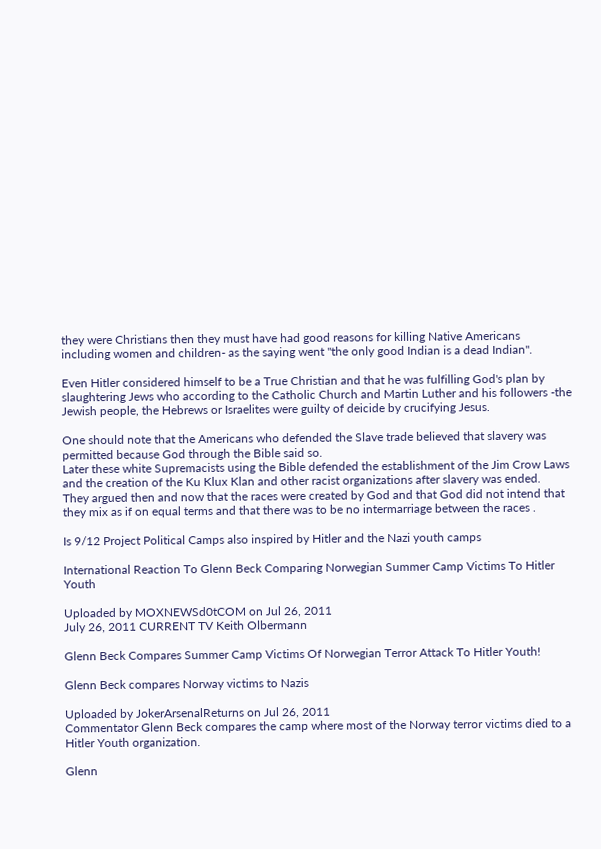they were Christians then they must have had good reasons for killing Native Americans including women and children- as the saying went "the only good Indian is a dead Indian".

Even Hitler considered himself to be a True Christian and that he was fulfilling God's plan by slaughtering Jews who according to the Catholic Church and Martin Luther and his followers -the Jewish people, the Hebrews or Israelites were guilty of deicide by crucifying Jesus.

One should note that the Americans who defended the Slave trade believed that slavery was permitted because God through the Bible said so.
Later these white Supremacists using the Bible defended the establishment of the Jim Crow Laws and the creation of the Ku Klux Klan and other racist organizations after slavery was ended.
They argued then and now that the races were created by God and that God did not intend that they mix as if on equal terms and that there was to be no intermarriage between the races .

Is 9/12 Project Political Camps also inspired by Hitler and the Nazi youth camps

International Reaction To Glenn Beck Comparing Norwegian Summer Camp Victims To Hitler Youth

Uploaded by MOXNEWSd0tCOM on Jul 26, 2011
July 26, 2011 CURRENT TV Keith Olbermann

Glenn Beck Compares Summer Camp Victims Of Norwegian Terror Attack To Hitler Youth!

Glenn Beck compares Norway victims to Nazis

Uploaded by JokerArsenalReturns on Jul 26, 2011
Commentator Glenn Beck compares the camp where most of the Norway terror victims died to a Hitler Youth organization.

Glenn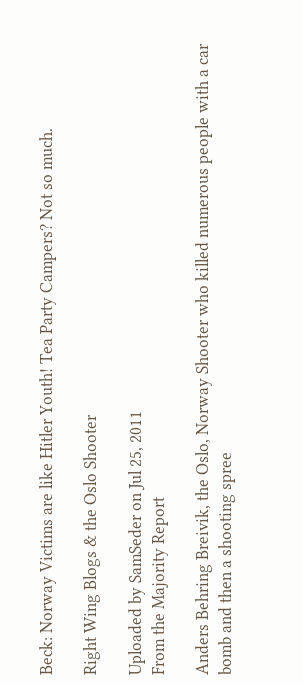Beck: Norway Victims are like Hitler Youth! Tea Party Campers? Not so much.

Right Wing Blogs & the Oslo Shooter

Uploaded by SamSeder on Jul 25, 2011
From the Majority Report

Anders Behring Breivik, the Oslo, Norway Shooter who killed numerous people with a car bomb and then a shooting spree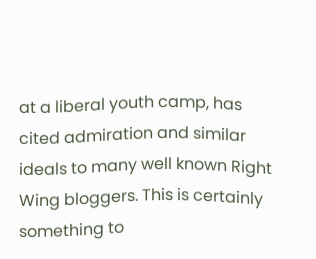at a liberal youth camp, has cited admiration and similar ideals to many well known Right Wing bloggers. This is certainly something to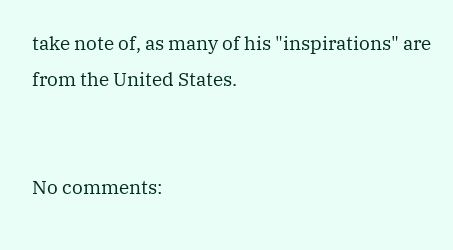take note of, as many of his "inspirations" are from the United States.


No comments: